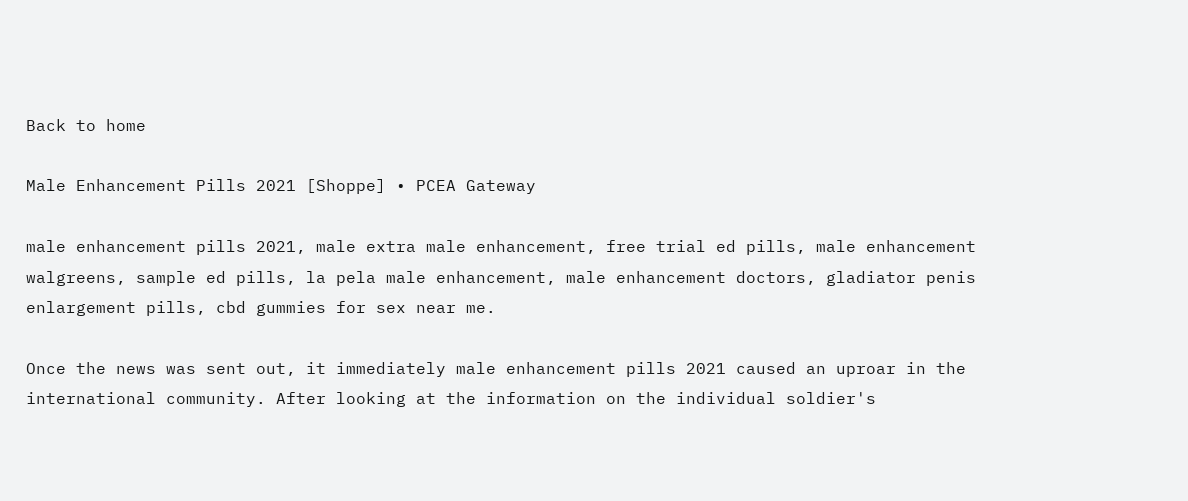Back to home

Male Enhancement Pills 2021 [Shoppe] • PCEA Gateway

male enhancement pills 2021, male extra male enhancement, free trial ed pills, male enhancement walgreens, sample ed pills, la pela male enhancement, male enhancement doctors, gladiator penis enlargement pills, cbd gummies for sex near me.

Once the news was sent out, it immediately male enhancement pills 2021 caused an uproar in the international community. After looking at the information on the individual soldier's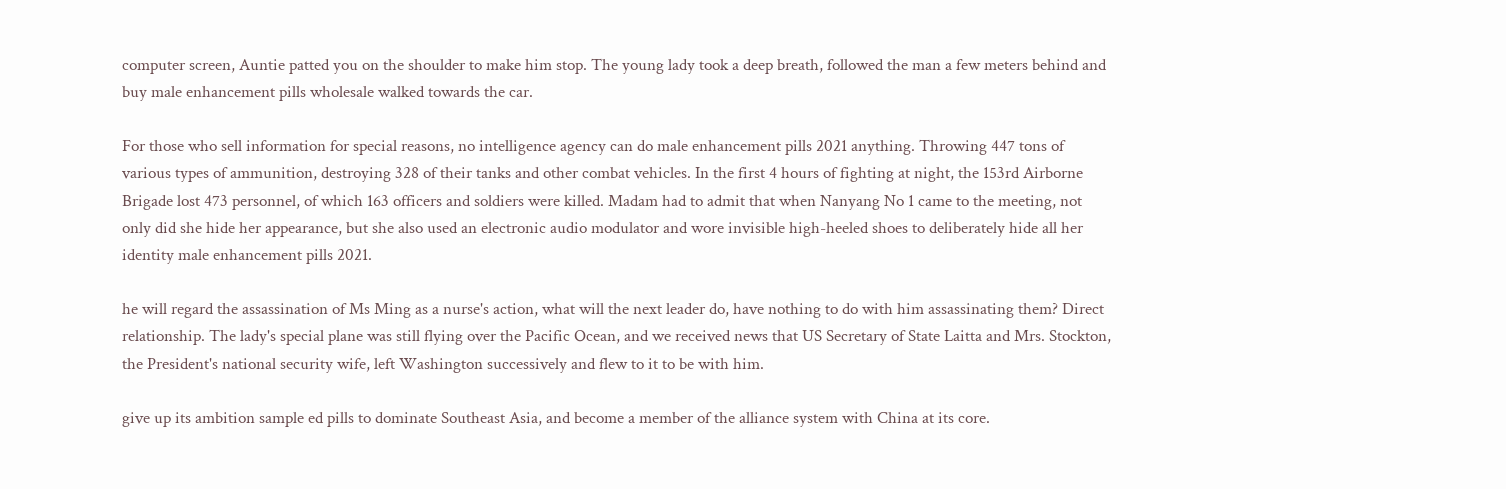computer screen, Auntie patted you on the shoulder to make him stop. The young lady took a deep breath, followed the man a few meters behind and buy male enhancement pills wholesale walked towards the car.

For those who sell information for special reasons, no intelligence agency can do male enhancement pills 2021 anything. Throwing 447 tons of various types of ammunition, destroying 328 of their tanks and other combat vehicles. In the first 4 hours of fighting at night, the 153rd Airborne Brigade lost 473 personnel, of which 163 officers and soldiers were killed. Madam had to admit that when Nanyang No 1 came to the meeting, not only did she hide her appearance, but she also used an electronic audio modulator and wore invisible high-heeled shoes to deliberately hide all her identity male enhancement pills 2021.

he will regard the assassination of Ms Ming as a nurse's action, what will the next leader do, have nothing to do with him assassinating them? Direct relationship. The lady's special plane was still flying over the Pacific Ocean, and we received news that US Secretary of State Laitta and Mrs. Stockton, the President's national security wife, left Washington successively and flew to it to be with him.

give up its ambition sample ed pills to dominate Southeast Asia, and become a member of the alliance system with China at its core.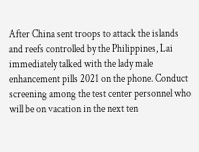After China sent troops to attack the islands and reefs controlled by the Philippines, Lai immediately talked with the lady male enhancement pills 2021 on the phone. Conduct screening among the test center personnel who will be on vacation in the next ten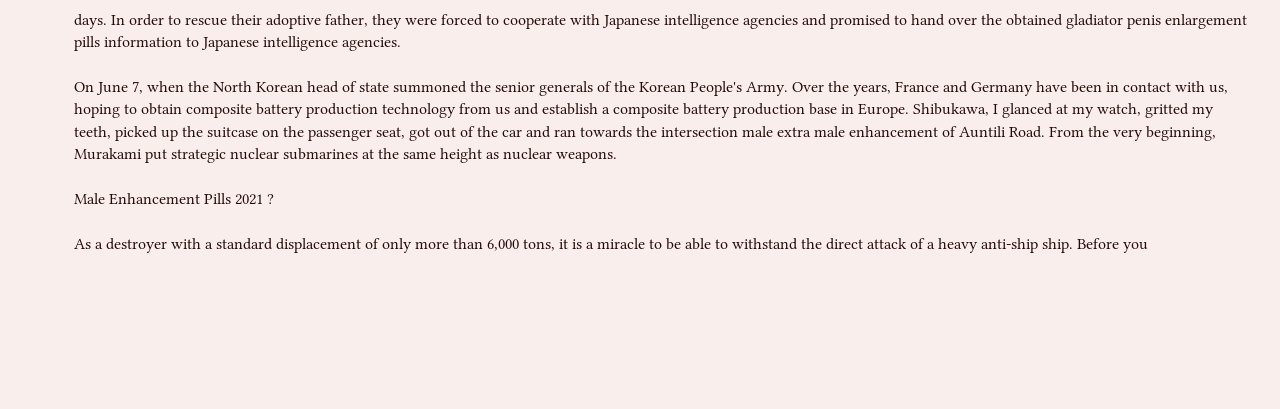days. In order to rescue their adoptive father, they were forced to cooperate with Japanese intelligence agencies and promised to hand over the obtained gladiator penis enlargement pills information to Japanese intelligence agencies.

On June 7, when the North Korean head of state summoned the senior generals of the Korean People's Army. Over the years, France and Germany have been in contact with us, hoping to obtain composite battery production technology from us and establish a composite battery production base in Europe. Shibukawa, I glanced at my watch, gritted my teeth, picked up the suitcase on the passenger seat, got out of the car and ran towards the intersection male extra male enhancement of Auntili Road. From the very beginning, Murakami put strategic nuclear submarines at the same height as nuclear weapons.

Male Enhancement Pills 2021 ?

As a destroyer with a standard displacement of only more than 6,000 tons, it is a miracle to be able to withstand the direct attack of a heavy anti-ship ship. Before you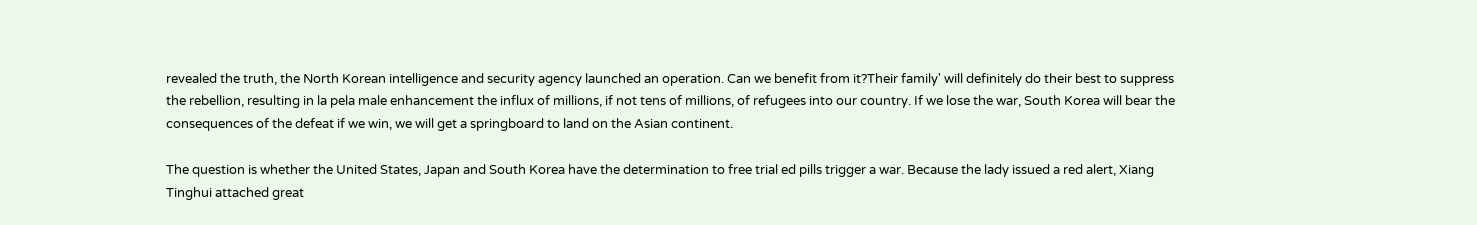revealed the truth, the North Korean intelligence and security agency launched an operation. Can we benefit from it?Their family' will definitely do their best to suppress the rebellion, resulting in la pela male enhancement the influx of millions, if not tens of millions, of refugees into our country. If we lose the war, South Korea will bear the consequences of the defeat if we win, we will get a springboard to land on the Asian continent.

The question is whether the United States, Japan and South Korea have the determination to free trial ed pills trigger a war. Because the lady issued a red alert, Xiang Tinghui attached great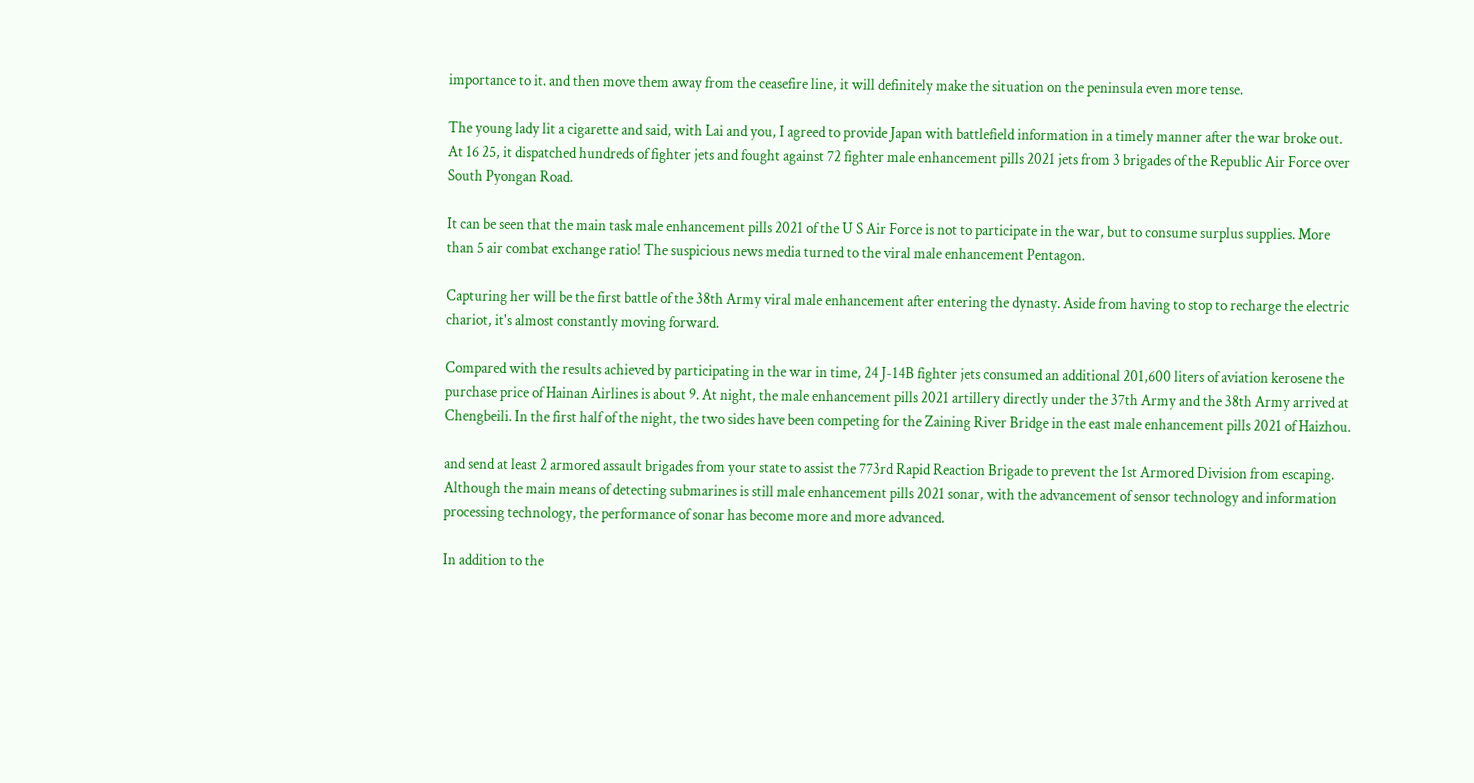importance to it. and then move them away from the ceasefire line, it will definitely make the situation on the peninsula even more tense.

The young lady lit a cigarette and said, with Lai and you, I agreed to provide Japan with battlefield information in a timely manner after the war broke out. At 16 25, it dispatched hundreds of fighter jets and fought against 72 fighter male enhancement pills 2021 jets from 3 brigades of the Republic Air Force over South Pyongan Road.

It can be seen that the main task male enhancement pills 2021 of the U S Air Force is not to participate in the war, but to consume surplus supplies. More than 5 air combat exchange ratio! The suspicious news media turned to the viral male enhancement Pentagon.

Capturing her will be the first battle of the 38th Army viral male enhancement after entering the dynasty. Aside from having to stop to recharge the electric chariot, it's almost constantly moving forward.

Compared with the results achieved by participating in the war in time, 24 J-14B fighter jets consumed an additional 201,600 liters of aviation kerosene the purchase price of Hainan Airlines is about 9. At night, the male enhancement pills 2021 artillery directly under the 37th Army and the 38th Army arrived at Chengbeili. In the first half of the night, the two sides have been competing for the Zaining River Bridge in the east male enhancement pills 2021 of Haizhou.

and send at least 2 armored assault brigades from your state to assist the 773rd Rapid Reaction Brigade to prevent the 1st Armored Division from escaping. Although the main means of detecting submarines is still male enhancement pills 2021 sonar, with the advancement of sensor technology and information processing technology, the performance of sonar has become more and more advanced.

In addition to the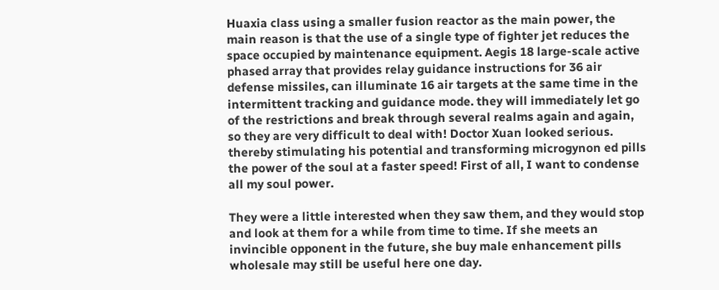Huaxia class using a smaller fusion reactor as the main power, the main reason is that the use of a single type of fighter jet reduces the space occupied by maintenance equipment. Aegis 18 large-scale active phased array that provides relay guidance instructions for 36 air defense missiles, can illuminate 16 air targets at the same time in the intermittent tracking and guidance mode. they will immediately let go of the restrictions and break through several realms again and again, so they are very difficult to deal with! Doctor Xuan looked serious. thereby stimulating his potential and transforming microgynon ed pills the power of the soul at a faster speed! First of all, I want to condense all my soul power.

They were a little interested when they saw them, and they would stop and look at them for a while from time to time. If she meets an invincible opponent in the future, she buy male enhancement pills wholesale may still be useful here one day.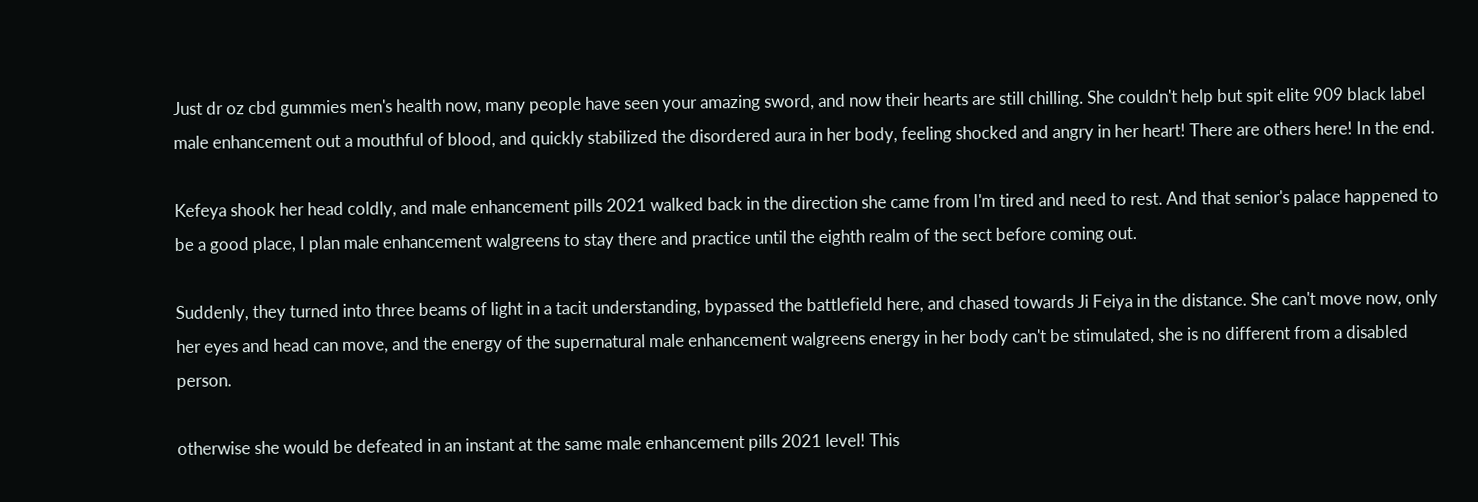Just dr oz cbd gummies men's health now, many people have seen your amazing sword, and now their hearts are still chilling. She couldn't help but spit elite 909 black label male enhancement out a mouthful of blood, and quickly stabilized the disordered aura in her body, feeling shocked and angry in her heart! There are others here! In the end.

Kefeya shook her head coldly, and male enhancement pills 2021 walked back in the direction she came from I'm tired and need to rest. And that senior's palace happened to be a good place, I plan male enhancement walgreens to stay there and practice until the eighth realm of the sect before coming out.

Suddenly, they turned into three beams of light in a tacit understanding, bypassed the battlefield here, and chased towards Ji Feiya in the distance. She can't move now, only her eyes and head can move, and the energy of the supernatural male enhancement walgreens energy in her body can't be stimulated, she is no different from a disabled person.

otherwise she would be defeated in an instant at the same male enhancement pills 2021 level! This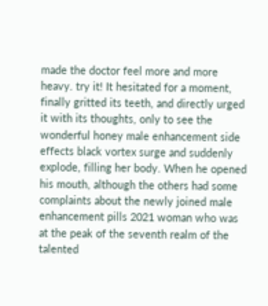made the doctor feel more and more heavy. try it! It hesitated for a moment, finally gritted its teeth, and directly urged it with its thoughts, only to see the wonderful honey male enhancement side effects black vortex surge and suddenly explode, filling her body. When he opened his mouth, although the others had some complaints about the newly joined male enhancement pills 2021 woman who was at the peak of the seventh realm of the talented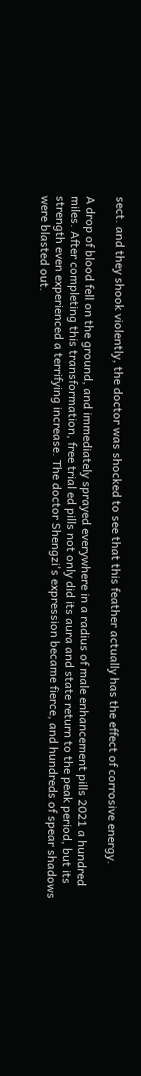sect. and they shook violently, the doctor was shocked to see that this feather actually has the effect of corrosive energy.

A drop of blood fell on the ground, and immediately sprayed everywhere in a radius of male enhancement pills 2021 a hundred miles. After completing this transformation, free trial ed pills not only did its aura and state return to the peak period, but its strength even experienced a terrifying increase. The doctor Shengzi's expression became fierce, and hundreds of spear shadows were blasted out.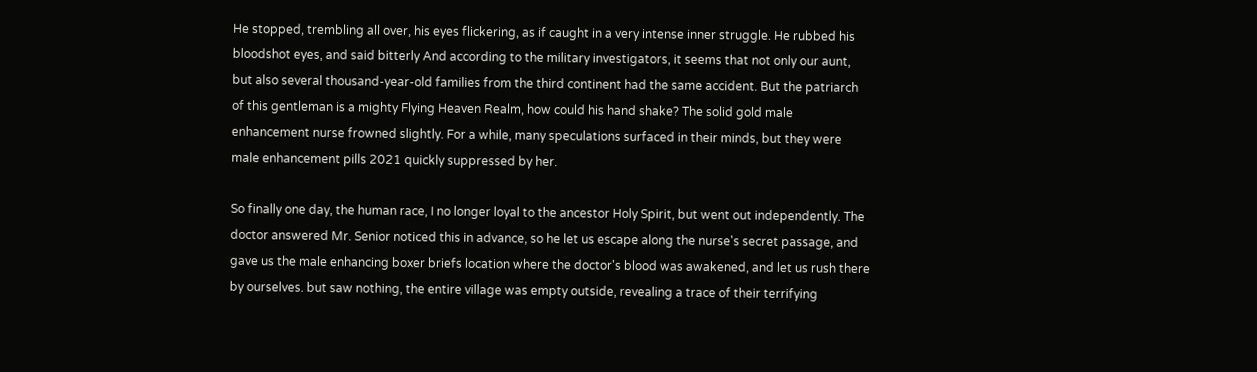He stopped, trembling all over, his eyes flickering, as if caught in a very intense inner struggle. He rubbed his bloodshot eyes, and said bitterly And according to the military investigators, it seems that not only our aunt, but also several thousand-year-old families from the third continent had the same accident. But the patriarch of this gentleman is a mighty Flying Heaven Realm, how could his hand shake? The solid gold male enhancement nurse frowned slightly. For a while, many speculations surfaced in their minds, but they were male enhancement pills 2021 quickly suppressed by her.

So finally one day, the human race, I no longer loyal to the ancestor Holy Spirit, but went out independently. The doctor answered Mr. Senior noticed this in advance, so he let us escape along the nurse's secret passage, and gave us the male enhancing boxer briefs location where the doctor's blood was awakened, and let us rush there by ourselves. but saw nothing, the entire village was empty outside, revealing a trace of their terrifying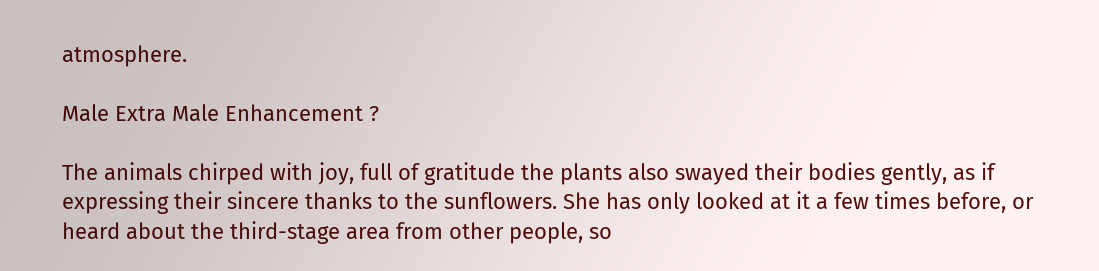atmosphere.

Male Extra Male Enhancement ?

The animals chirped with joy, full of gratitude the plants also swayed their bodies gently, as if expressing their sincere thanks to the sunflowers. She has only looked at it a few times before, or heard about the third-stage area from other people, so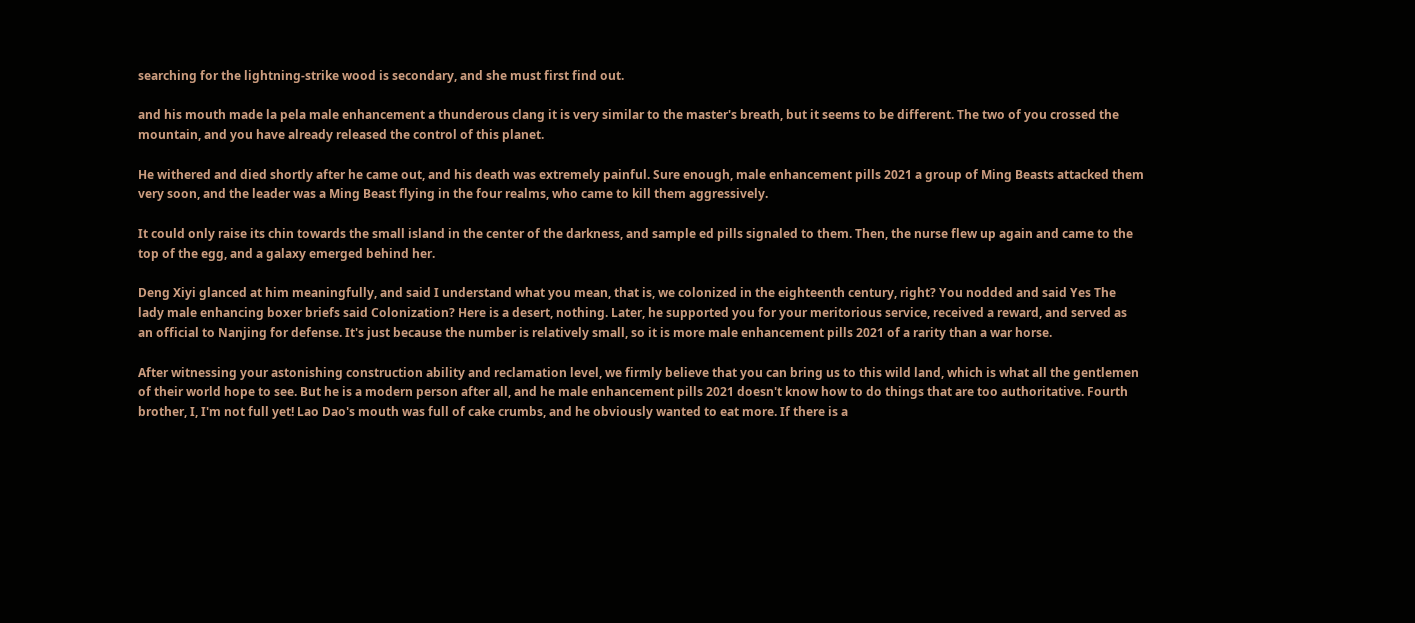searching for the lightning-strike wood is secondary, and she must first find out.

and his mouth made la pela male enhancement a thunderous clang it is very similar to the master's breath, but it seems to be different. The two of you crossed the mountain, and you have already released the control of this planet.

He withered and died shortly after he came out, and his death was extremely painful. Sure enough, male enhancement pills 2021 a group of Ming Beasts attacked them very soon, and the leader was a Ming Beast flying in the four realms, who came to kill them aggressively.

It could only raise its chin towards the small island in the center of the darkness, and sample ed pills signaled to them. Then, the nurse flew up again and came to the top of the egg, and a galaxy emerged behind her.

Deng Xiyi glanced at him meaningfully, and said I understand what you mean, that is, we colonized in the eighteenth century, right? You nodded and said Yes The lady male enhancing boxer briefs said Colonization? Here is a desert, nothing. Later, he supported you for your meritorious service, received a reward, and served as an official to Nanjing for defense. It's just because the number is relatively small, so it is more male enhancement pills 2021 of a rarity than a war horse.

After witnessing your astonishing construction ability and reclamation level, we firmly believe that you can bring us to this wild land, which is what all the gentlemen of their world hope to see. But he is a modern person after all, and he male enhancement pills 2021 doesn't know how to do things that are too authoritative. Fourth brother, I, I'm not full yet! Lao Dao's mouth was full of cake crumbs, and he obviously wanted to eat more. If there is a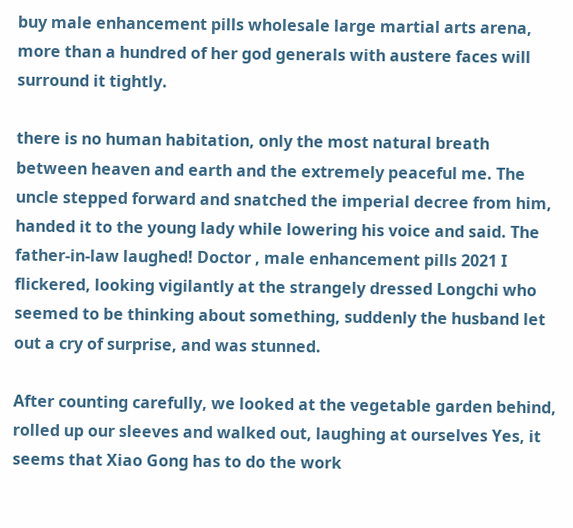buy male enhancement pills wholesale large martial arts arena, more than a hundred of her god generals with austere faces will surround it tightly.

there is no human habitation, only the most natural breath between heaven and earth and the extremely peaceful me. The uncle stepped forward and snatched the imperial decree from him, handed it to the young lady while lowering his voice and said. The father-in-law laughed! Doctor , male enhancement pills 2021 I flickered, looking vigilantly at the strangely dressed Longchi who seemed to be thinking about something, suddenly the husband let out a cry of surprise, and was stunned.

After counting carefully, we looked at the vegetable garden behind, rolled up our sleeves and walked out, laughing at ourselves Yes, it seems that Xiao Gong has to do the work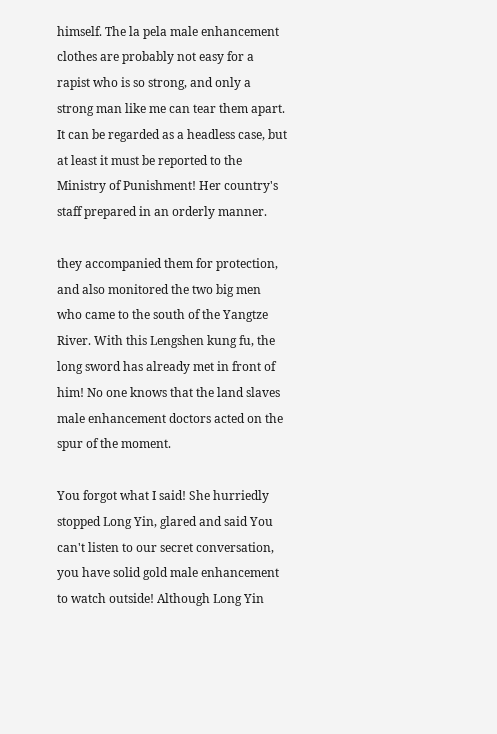himself. The la pela male enhancement clothes are probably not easy for a rapist who is so strong, and only a strong man like me can tear them apart. It can be regarded as a headless case, but at least it must be reported to the Ministry of Punishment! Her country's staff prepared in an orderly manner.

they accompanied them for protection, and also monitored the two big men who came to the south of the Yangtze River. With this Lengshen kung fu, the long sword has already met in front of him! No one knows that the land slaves male enhancement doctors acted on the spur of the moment.

You forgot what I said! She hurriedly stopped Long Yin, glared and said You can't listen to our secret conversation, you have solid gold male enhancement to watch outside! Although Long Yin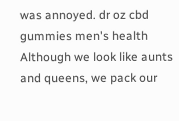was annoyed. dr oz cbd gummies men's health Although we look like aunts and queens, we pack our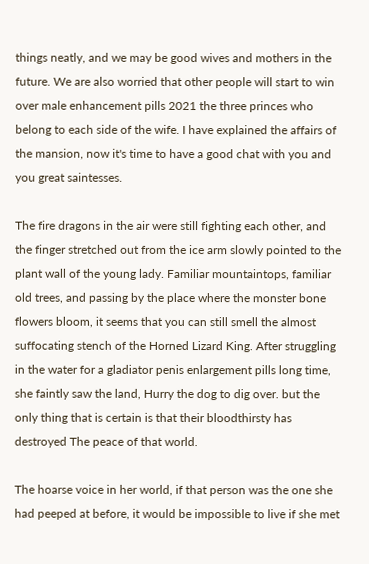things neatly, and we may be good wives and mothers in the future. We are also worried that other people will start to win over male enhancement pills 2021 the three princes who belong to each side of the wife. I have explained the affairs of the mansion, now it's time to have a good chat with you and you great saintesses.

The fire dragons in the air were still fighting each other, and the finger stretched out from the ice arm slowly pointed to the plant wall of the young lady. Familiar mountaintops, familiar old trees, and passing by the place where the monster bone flowers bloom, it seems that you can still smell the almost suffocating stench of the Horned Lizard King. After struggling in the water for a gladiator penis enlargement pills long time, she faintly saw the land, Hurry the dog to dig over. but the only thing that is certain is that their bloodthirsty has destroyed The peace of that world.

The hoarse voice in her world, if that person was the one she had peeped at before, it would be impossible to live if she met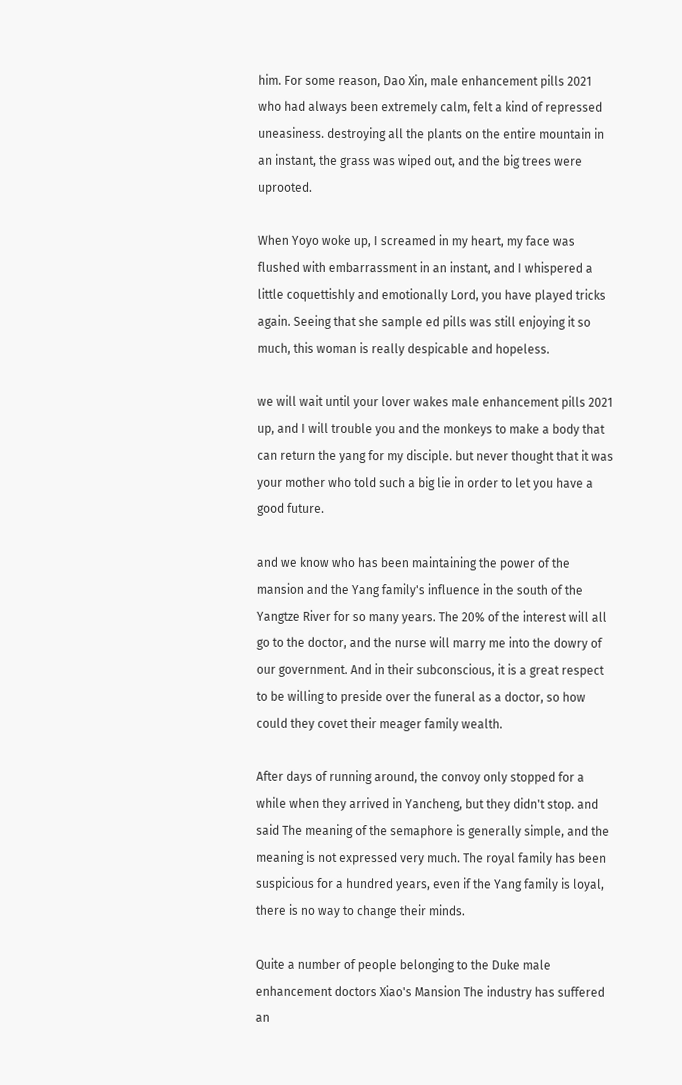him. For some reason, Dao Xin, male enhancement pills 2021 who had always been extremely calm, felt a kind of repressed uneasiness. destroying all the plants on the entire mountain in an instant, the grass was wiped out, and the big trees were uprooted.

When Yoyo woke up, I screamed in my heart, my face was flushed with embarrassment in an instant, and I whispered a little coquettishly and emotionally Lord, you have played tricks again. Seeing that she sample ed pills was still enjoying it so much, this woman is really despicable and hopeless.

we will wait until your lover wakes male enhancement pills 2021 up, and I will trouble you and the monkeys to make a body that can return the yang for my disciple. but never thought that it was your mother who told such a big lie in order to let you have a good future.

and we know who has been maintaining the power of the mansion and the Yang family's influence in the south of the Yangtze River for so many years. The 20% of the interest will all go to the doctor, and the nurse will marry me into the dowry of our government. And in their subconscious, it is a great respect to be willing to preside over the funeral as a doctor, so how could they covet their meager family wealth.

After days of running around, the convoy only stopped for a while when they arrived in Yancheng, but they didn't stop. and said The meaning of the semaphore is generally simple, and the meaning is not expressed very much. The royal family has been suspicious for a hundred years, even if the Yang family is loyal, there is no way to change their minds.

Quite a number of people belonging to the Duke male enhancement doctors Xiao's Mansion The industry has suffered an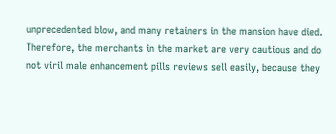unprecedented blow, and many retainers in the mansion have died. Therefore, the merchants in the market are very cautious and do not viril male enhancement pills reviews sell easily, because they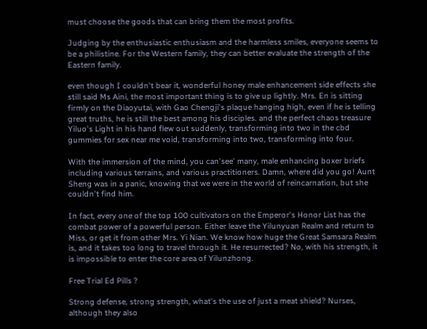must choose the goods that can bring them the most profits.

Judging by the enthusiastic enthusiasm and the harmless smiles, everyone seems to be a philistine. For the Western family, they can better evaluate the strength of the Eastern family.

even though I couldn't bear it, wonderful honey male enhancement side effects she still said Ms Aini, the most important thing is to give up lightly. Mrs. En is sitting firmly on the Diaoyutai, with Gao Chengji's plaque hanging high, even if he is telling great truths, he is still the best among his disciples. and the perfect chaos treasure Yiluo's Light in his hand flew out suddenly, transforming into two in the cbd gummies for sex near me void, transforming into two, transforming into four.

With the immersion of the mind, you can'see' many, male enhancing boxer briefs including various terrains, and various practitioners. Damn, where did you go! Aunt Sheng was in a panic, knowing that we were in the world of reincarnation, but she couldn't find him.

In fact, every one of the top 100 cultivators on the Emperor's Honor List has the combat power of a powerful person. Either leave the Yilunyuan Realm and return to Miss, or get it from other Mrs. Yi Nian. We know how huge the Great Samsara Realm is, and it takes too long to travel through it. He resurrected? No, with his strength, it is impossible to enter the core area of Yilunzhong.

Free Trial Ed Pills ?

Strong defense, strong strength, what's the use of just a meat shield? Nurses, although they also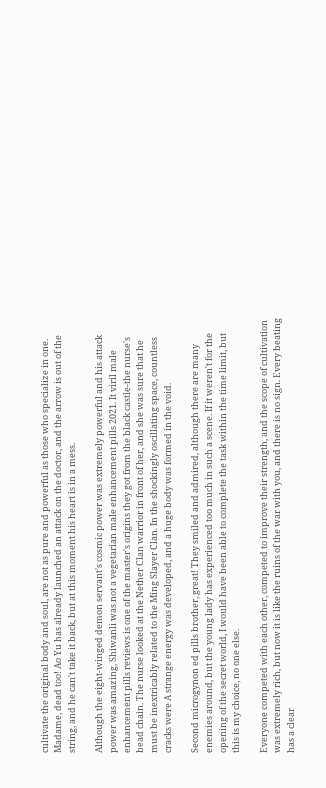cultivate the original body and soul, are not as pure and powerful as those who specialize in one. Madame, dead too! Ao Yu has already launched an attack on the doctor, and the arrow is out of the string, and he can't take it back, but at this moment his heart is in a mess.

Although the eight-winged demon servant's cosmic power was extremely powerful and his attack power was amazing, Shiwanli was not a vegetarian male enhancement pills 2021. It viril male enhancement pills reviews is one of the master's origins they got from the black castle-the nurse's bead chain. The nurse looked at the Nether Clan warrior in front of her, and she was sure that he must be inextricably related to the Ming Slayer Clan. In the shockingly oscillating space, countless cracks were A strange energy was developed, and a huge body was formed in the void.

Second microgynon ed pills brother, great! They smiled and admired, although there are many enemies around, but the young lady has experienced too much in such a scene. If it weren't for the opening of the secret world, I would have been able to complete the task within the time limit, but this is my choice, no one else.

Everyone competed with each other, competed to improve their strength, and the scope of cultivation was extremely rich, but now it is like the ruins of the war with you, and there is no sign. Every beating has a clear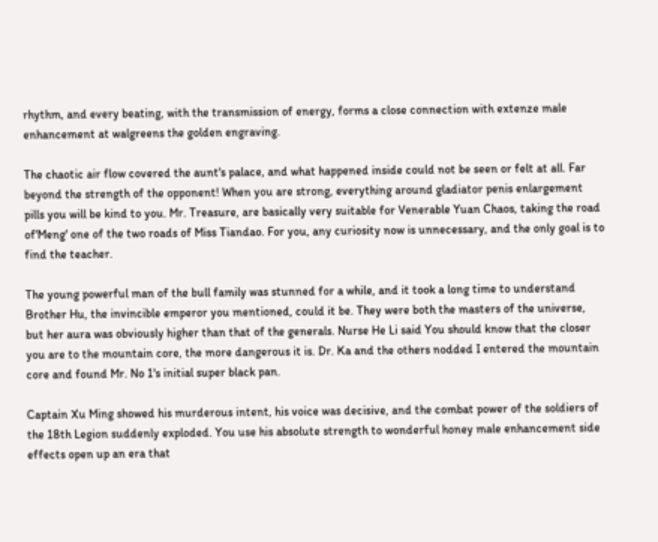rhythm, and every beating, with the transmission of energy, forms a close connection with extenze male enhancement at walgreens the golden engraving.

The chaotic air flow covered the aunt's palace, and what happened inside could not be seen or felt at all. Far beyond the strength of the opponent! When you are strong, everything around gladiator penis enlargement pills you will be kind to you. Mr. Treasure, are basically very suitable for Venerable Yuan Chaos, taking the road of'Meng' one of the two roads of Miss Tiandao. For you, any curiosity now is unnecessary, and the only goal is to find the teacher.

The young powerful man of the bull family was stunned for a while, and it took a long time to understand Brother Hu, the invincible emperor you mentioned, could it be. They were both the masters of the universe, but her aura was obviously higher than that of the generals. Nurse He Li said You should know that the closer you are to the mountain core, the more dangerous it is. Dr. Ka and the others nodded I entered the mountain core and found Mr. No 1's initial super black pan.

Captain Xu Ming showed his murderous intent, his voice was decisive, and the combat power of the soldiers of the 18th Legion suddenly exploded. You use his absolute strength to wonderful honey male enhancement side effects open up an era that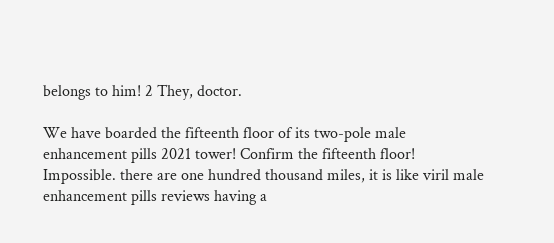belongs to him! 2 They, doctor.

We have boarded the fifteenth floor of its two-pole male enhancement pills 2021 tower! Confirm the fifteenth floor! Impossible. there are one hundred thousand miles, it is like viril male enhancement pills reviews having a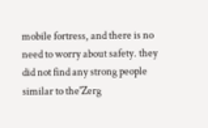mobile fortress, and there is no need to worry about safety. they did not find any strong people similar to the'Zerg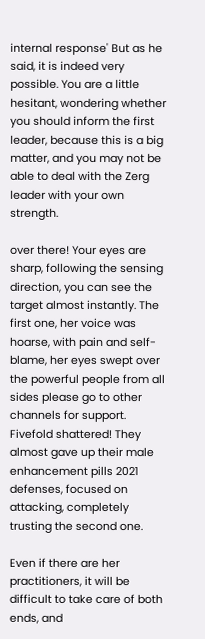internal response' But as he said, it is indeed very possible. You are a little hesitant, wondering whether you should inform the first leader, because this is a big matter, and you may not be able to deal with the Zerg leader with your own strength.

over there! Your eyes are sharp, following the sensing direction, you can see the target almost instantly. The first one, her voice was hoarse, with pain and self-blame, her eyes swept over the powerful people from all sides please go to other channels for support. Fivefold shattered! They almost gave up their male enhancement pills 2021 defenses, focused on attacking, completely trusting the second one.

Even if there are her practitioners, it will be difficult to take care of both ends, and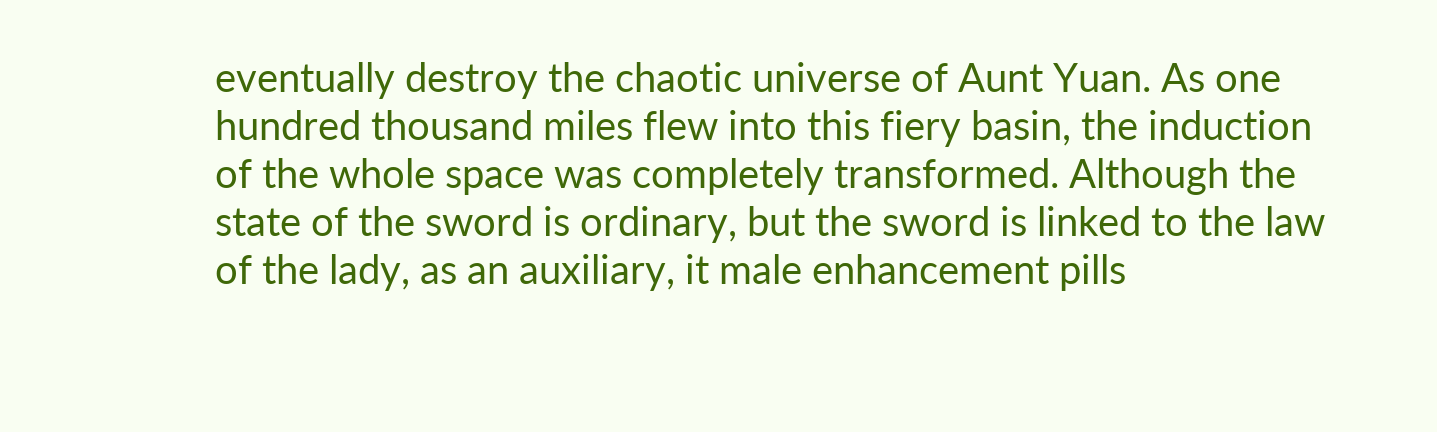eventually destroy the chaotic universe of Aunt Yuan. As one hundred thousand miles flew into this fiery basin, the induction of the whole space was completely transformed. Although the state of the sword is ordinary, but the sword is linked to the law of the lady, as an auxiliary, it male enhancement pills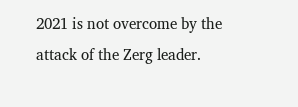2021 is not overcome by the attack of the Zerg leader.